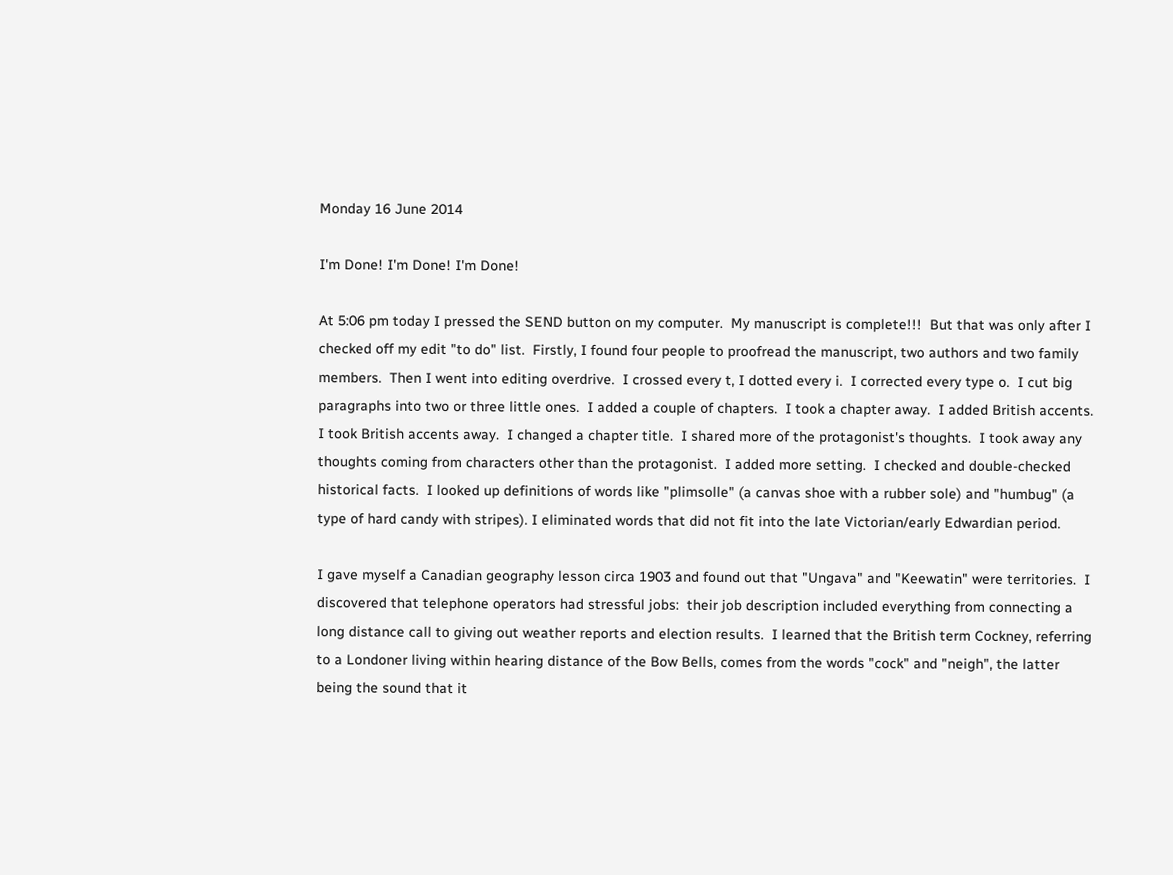Monday 16 June 2014

I'm Done! I'm Done! I'm Done!

At 5:06 pm today I pressed the SEND button on my computer.  My manuscript is complete!!!  But that was only after I checked off my edit "to do" list.  Firstly, I found four people to proofread the manuscript, two authors and two family members.  Then I went into editing overdrive.  I crossed every t, I dotted every i.  I corrected every type o.  I cut big paragraphs into two or three little ones.  I added a couple of chapters.  I took a chapter away.  I added British accents.  I took British accents away.  I changed a chapter title.  I shared more of the protagonist's thoughts.  I took away any thoughts coming from characters other than the protagonist.  I added more setting.  I checked and double-checked historical facts.  I looked up definitions of words like "plimsolle" (a canvas shoe with a rubber sole) and "humbug" (a type of hard candy with stripes). I eliminated words that did not fit into the late Victorian/early Edwardian period.

I gave myself a Canadian geography lesson circa 1903 and found out that "Ungava" and "Keewatin" were territories.  I discovered that telephone operators had stressful jobs:  their job description included everything from connecting a long distance call to giving out weather reports and election results.  I learned that the British term Cockney, referring to a Londoner living within hearing distance of the Bow Bells, comes from the words "cock" and "neigh", the latter being the sound that it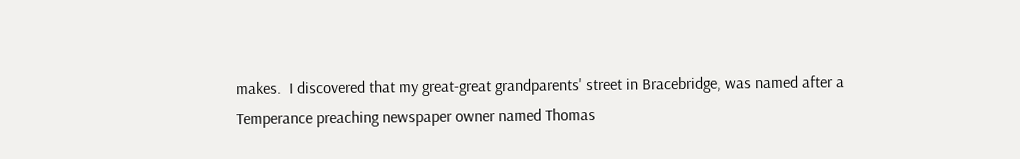makes.  I discovered that my great-great grandparents' street in Bracebridge, was named after a Temperance preaching newspaper owner named Thomas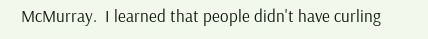McMurray.  I learned that people didn't have curling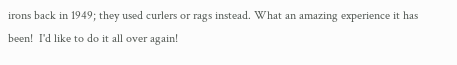irons back in 1949; they used curlers or rags instead. What an amazing experience it has been!  I'd like to do it all over again!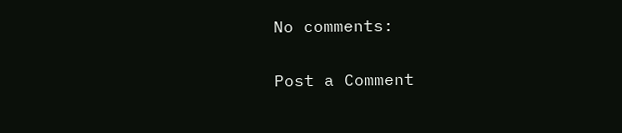No comments:

Post a Comment